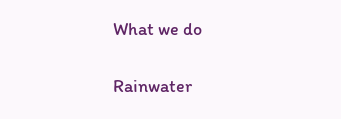What we do

Rainwater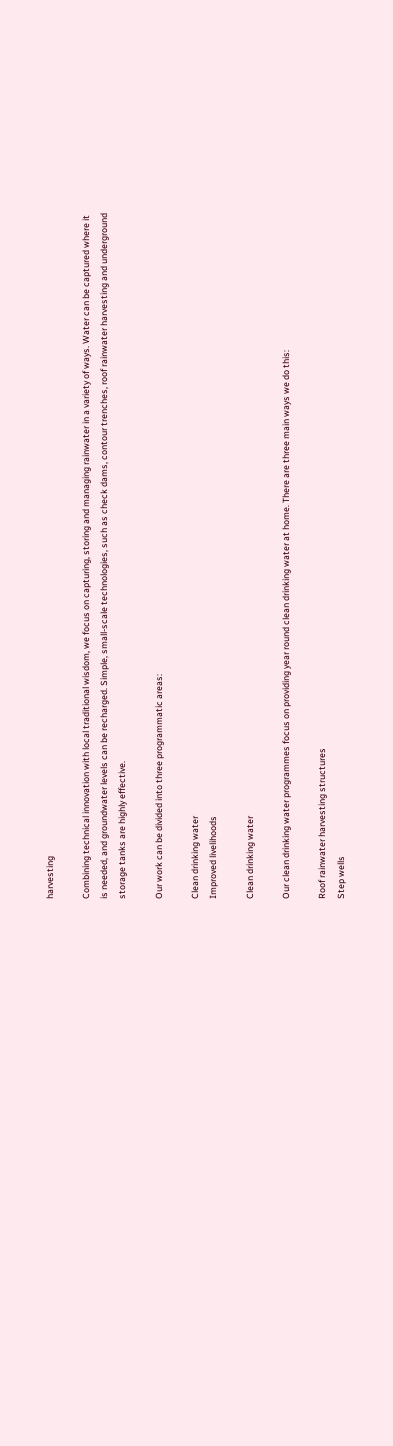harvesting

Combining technical innovation with local traditional wisdom, we focus on capturing, storing and managing rainwater in a variety of ways. Water can be captured where it is needed, and groundwater levels can be recharged. Simple, small-scale technologies, such as check dams, contour trenches, roof rainwater harvesting and underground storage tanks are highly effective.

Our work can be divided into three programmatic areas:

Clean drinking water
Improved livelihoods

Clean drinking water

Our clean drinking water programmes focus on providing year round clean drinking water at home. There are three main ways we do this:

Roof rainwater harvesting structures
Step wells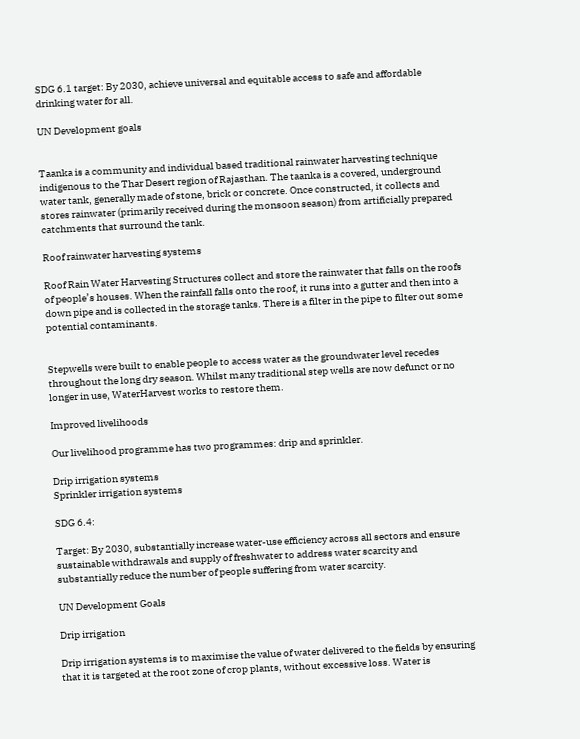SDG 6.1 target: By 2030, achieve universal and equitable access to safe and affordable drinking water for all.

UN Development goals


Taanka is a community and individual based traditional rainwater harvesting technique indigenous to the Thar Desert region of Rajasthan. The taanka is a covered, underground water tank, generally made of stone, brick or concrete. Once constructed, it collects and stores rainwater (primarily received during the monsoon season) from artificially prepared catchments that surround the tank.

Roof rainwater harvesting systems

Roof Rain Water Harvesting Structures collect and store the rainwater that falls on the roofs of people’s houses. When the rainfall falls onto the roof, it runs into a gutter and then into a down pipe and is collected in the storage tanks. There is a filter in the pipe to filter out some potential contaminants.


Stepwells were built to enable people to access water as the groundwater level recedes throughout the long dry season. Whilst many traditional step wells are now defunct or no longer in use, WaterHarvest works to restore them.

Improved livelihoods

Our livelihood programme has two programmes: drip and sprinkler.

Drip irrigation systems
Sprinkler irrigation systems

SDG 6.4:

Target: By 2030, substantially increase water-use efficiency across all sectors and ensure sustainable withdrawals and supply of freshwater to address water scarcity and substantially reduce the number of people suffering from water scarcity.

UN Development Goals

Drip irrigation

Drip irrigation systems is to maximise the value of water delivered to the fields by ensuring that it is targeted at the root zone of crop plants, without excessive loss. Water is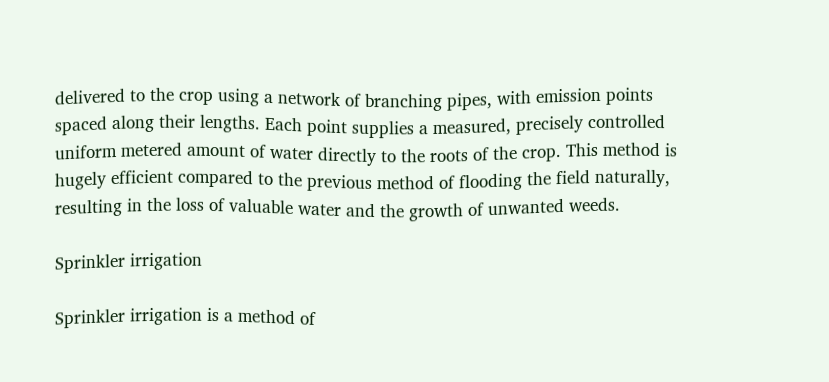delivered to the crop using a network of branching pipes, with emission points spaced along their lengths. Each point supplies a measured, precisely controlled uniform metered amount of water directly to the roots of the crop. This method is hugely efficient compared to the previous method of flooding the field naturally, resulting in the loss of valuable water and the growth of unwanted weeds.

Sprinkler irrigation

Sprinkler irrigation is a method of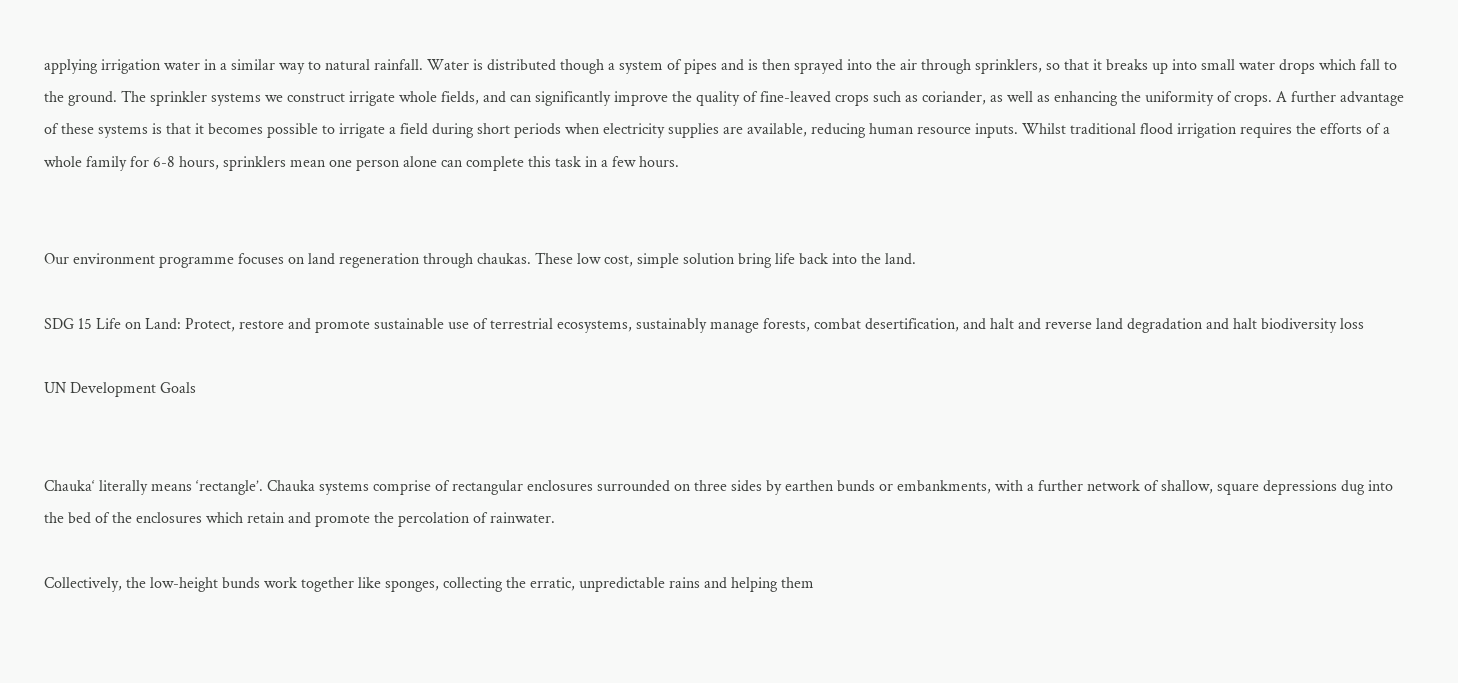applying irrigation water in a similar way to natural rainfall. Water is distributed though a system of pipes and is then sprayed into the air through sprinklers, so that it breaks up into small water drops which fall to the ground. The sprinkler systems we construct irrigate whole fields, and can significantly improve the quality of fine-leaved crops such as coriander, as well as enhancing the uniformity of crops. A further advantage of these systems is that it becomes possible to irrigate a field during short periods when electricity supplies are available, reducing human resource inputs. Whilst traditional flood irrigation requires the efforts of a whole family for 6-8 hours, sprinklers mean one person alone can complete this task in a few hours.


Our environment programme focuses on land regeneration through chaukas. These low cost, simple solution bring life back into the land.

SDG 15 Life on Land: Protect, restore and promote sustainable use of terrestrial ecosystems, sustainably manage forests, combat desertification, and halt and reverse land degradation and halt biodiversity loss

UN Development Goals


Chauka‘ literally means ‘rectangle’. Chauka systems comprise of rectangular enclosures surrounded on three sides by earthen bunds or embankments, with a further network of shallow, square depressions dug into the bed of the enclosures which retain and promote the percolation of rainwater.

Collectively, the low-height bunds work together like sponges, collecting the erratic, unpredictable rains and helping them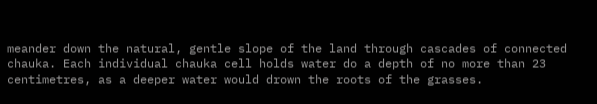meander down the natural, gentle slope of the land through cascades of connected chauka. Each individual chauka cell holds water do a depth of no more than 23 centimetres, as a deeper water would drown the roots of the grasses.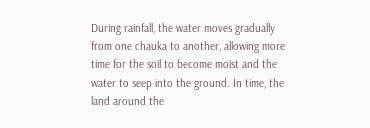During rainfall, the water moves gradually from one chauka to another, allowing more time for the soil to become moist and the water to seep into the ground. In time, the land around the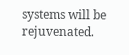systems will be rejuvenated.